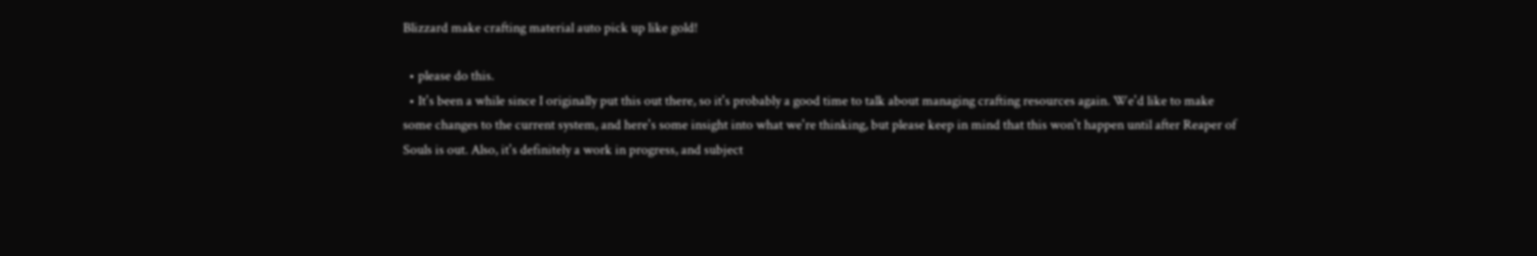Blizzard make crafting material auto pick up like gold!

  • please do this.
  • It's been a while since I originally put this out there, so it's probably a good time to talk about managing crafting resources again. We'd like to make some changes to the current system, and here's some insight into what we're thinking, but please keep in mind that this won't happen until after Reaper of Souls is out. Also, it's definitely a work in progress, and subject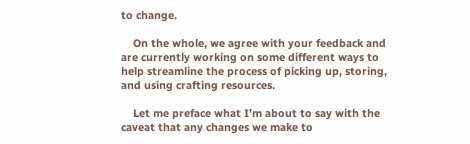to change.

    On the whole, we agree with your feedback and are currently working on some different ways to help streamline the process of picking up, storing, and using crafting resources.

    Let me preface what I’m about to say with the caveat that any changes we make to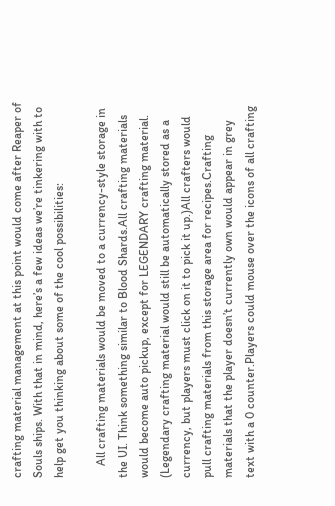crafting material management at this point would come after Reaper of Souls ships. With that in mind, here’s a few ideas we’re tinkering with to help get you thinking about some of the cool possibilities:

    All crafting materials would be moved to a currency-style storage in the UI. Think something similar to Blood Shards.All crafting materials would become auto pickup, except for LEGENDARY crafting material. (Legendary crafting material would still be automatically stored as a currency, but players must click on it to pick it up.)All crafters would pull crafting materials from this storage area for recipes.Crafting materials that the player doesn’t currently own would appear in grey text with a 0 counter.Players could mouse over the icons of all crafting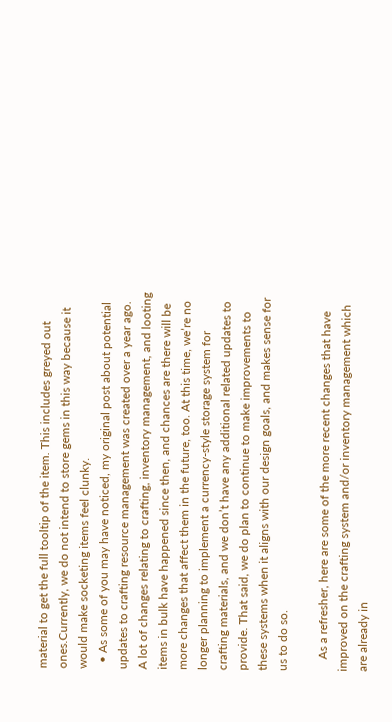material to get the full tooltip of the item. This includes greyed out ones.Currently, we do not intend to store gems in this way because it would make socketing items feel clunky.
  • As some of you may have noticed, my original post about potential updates to crafting resource management was created over a year ago. A lot of changes relating to crafting, inventory management, and looting items in bulk have happened since then, and chances are there will be more changes that affect them in the future, too. At this time, we’re no longer planning to implement a currency-style storage system for crafting materials, and we don’t have any additional related updates to provide. That said, we do plan to continue to make improvements to these systems when it aligns with our design goals, and makes sense for us to do so.

    As a refresher, here are some of the more recent changes that have improved on the crafting system and/or inventory management which are already in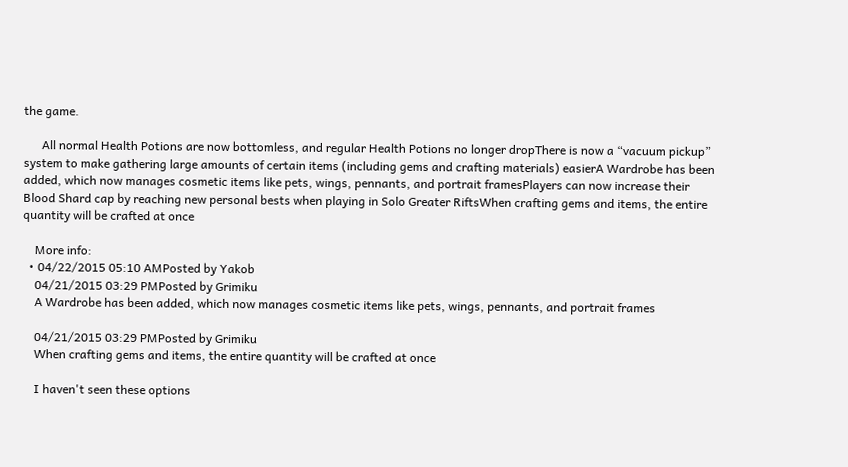the game.

      All normal Health Potions are now bottomless, and regular Health Potions no longer dropThere is now a “vacuum pickup” system to make gathering large amounts of certain items (including gems and crafting materials) easierA Wardrobe has been added, which now manages cosmetic items like pets, wings, pennants, and portrait framesPlayers can now increase their Blood Shard cap by reaching new personal bests when playing in Solo Greater RiftsWhen crafting gems and items, the entire quantity will be crafted at once

    More info:
  • 04/22/2015 05:10 AMPosted by Yakob
    04/21/2015 03:29 PMPosted by Grimiku
    A Wardrobe has been added, which now manages cosmetic items like pets, wings, pennants, and portrait frames

    04/21/2015 03:29 PMPosted by Grimiku
    When crafting gems and items, the entire quantity will be crafted at once

    I haven't seen these options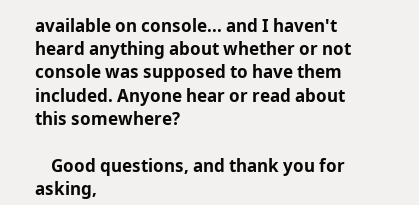available on console... and I haven't heard anything about whether or not console was supposed to have them included. Anyone hear or read about this somewhere?

    Good questions, and thank you for asking,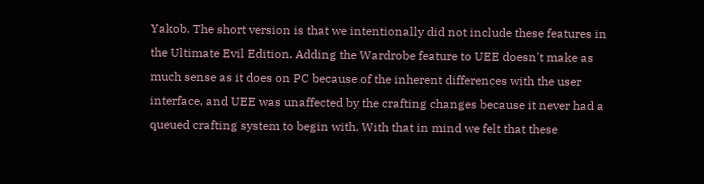Yakob. The short version is that we intentionally did not include these features in the Ultimate Evil Edition. Adding the Wardrobe feature to UEE doesn't make as much sense as it does on PC because of the inherent differences with the user interface, and UEE was unaffected by the crafting changes because it never had a queued crafting system to begin with. With that in mind we felt that these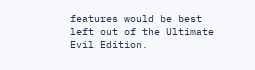features would be best left out of the Ultimate Evil Edition.